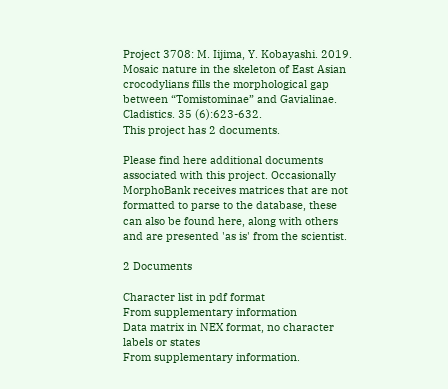Project 3708: M. Iijima, Y. Kobayashi. 2019. Mosaic nature in the skeleton of East Asian crocodylians fills the morphological gap between “Tomistominae” and Gavialinae. Cladistics. 35 (6):623-632.
This project has 2 documents.

Please find here additional documents associated with this project. Occasionally MorphoBank receives matrices that are not formatted to parse to the database, these can also be found here, along with others and are presented 'as is' from the scientist.

2 Documents

Character list in pdf format
From supplementary information
Data matrix in NEX format, no character labels or states
From supplementary information.